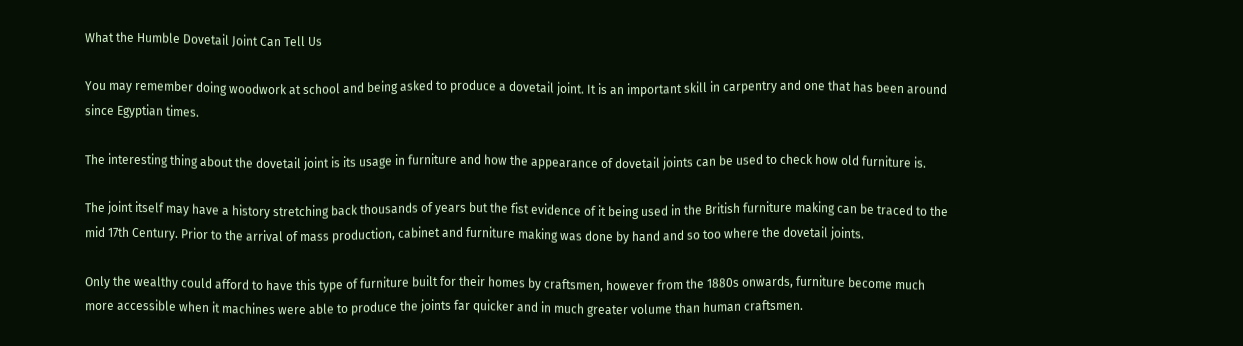What the Humble Dovetail Joint Can Tell Us

You may remember doing woodwork at school and being asked to produce a dovetail joint. It is an important skill in carpentry and one that has been around since Egyptian times.

The interesting thing about the dovetail joint is its usage in furniture and how the appearance of dovetail joints can be used to check how old furniture is.

The joint itself may have a history stretching back thousands of years but the fist evidence of it being used in the British furniture making can be traced to the mid 17th Century. Prior to the arrival of mass production, cabinet and furniture making was done by hand and so too where the dovetail joints.

Only the wealthy could afford to have this type of furniture built for their homes by craftsmen, however from the 1880s onwards, furniture become much more accessible when it machines were able to produce the joints far quicker and in much greater volume than human craftsmen.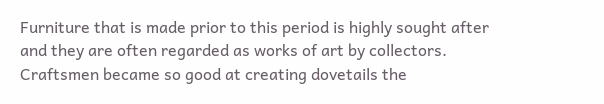Furniture that is made prior to this period is highly sought after and they are often regarded as works of art by collectors. Craftsmen became so good at creating dovetails the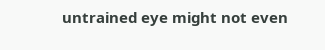untrained eye might not even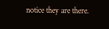notice they are there.